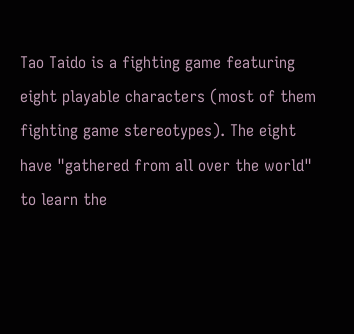Tao Taido is a fighting game featuring eight playable characters (most of them fighting game stereotypes). The eight have "gathered from all over the world" to learn the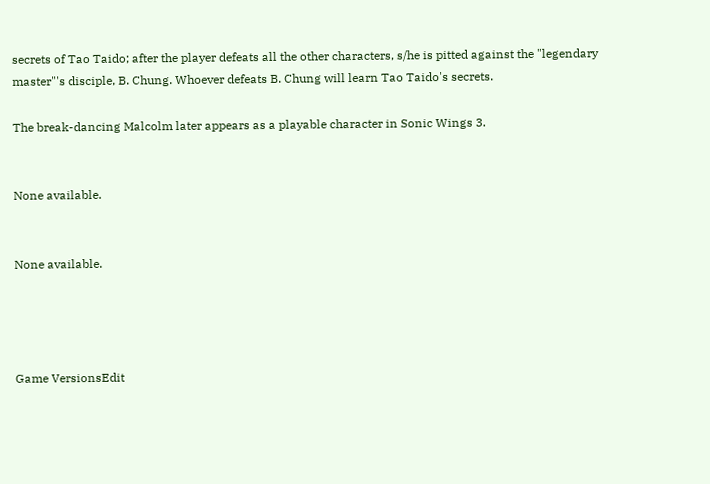secrets of Tao Taido; after the player defeats all the other characters, s/he is pitted against the "legendary master"'s disciple, B. Chung. Whoever defeats B. Chung will learn Tao Taido's secrets.

The break-dancing Malcolm later appears as a playable character in Sonic Wings 3.


None available.


None available.




Game VersionsEdit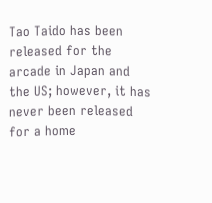Tao Taido has been released for the arcade in Japan and the US; however, it has never been released for a home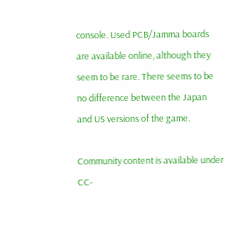console. Used PCB/Jamma boards are available online, although they seem to be rare. There seems to be no difference between the Japan and US versions of the game.

Community content is available under CC-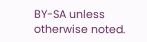BY-SA unless otherwise noted.